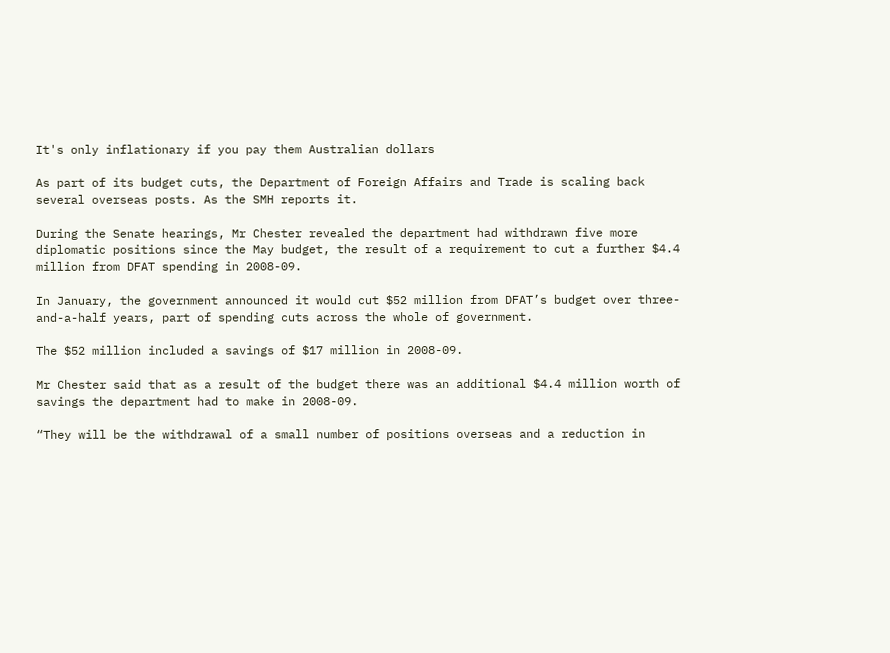It's only inflationary if you pay them Australian dollars

As part of its budget cuts, the Department of Foreign Affairs and Trade is scaling back several overseas posts. As the SMH reports it.

During the Senate hearings, Mr Chester revealed the department had withdrawn five more diplomatic positions since the May budget, the result of a requirement to cut a further $4.4 million from DFAT spending in 2008-09.

In January, the government announced it would cut $52 million from DFAT’s budget over three-and-a-half years, part of spending cuts across the whole of government.

The $52 million included a savings of $17 million in 2008-09.

Mr Chester said that as a result of the budget there was an additional $4.4 million worth of savings the department had to make in 2008-09.

“They will be the withdrawal of a small number of positions overseas and a reduction in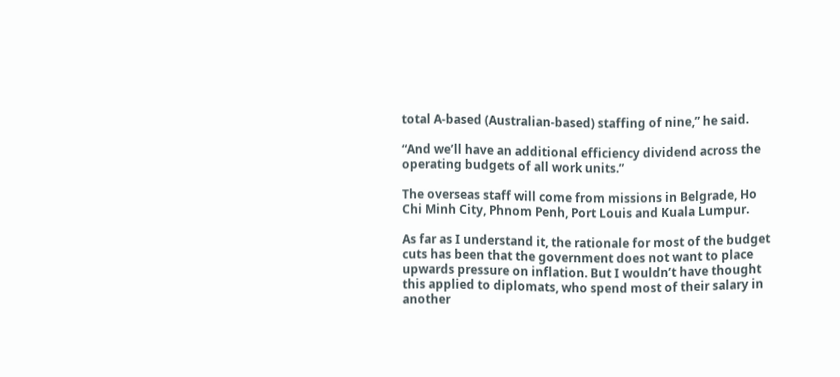total A-based (Australian-based) staffing of nine,” he said.

“And we’ll have an additional efficiency dividend across the operating budgets of all work units.”

The overseas staff will come from missions in Belgrade, Ho Chi Minh City, Phnom Penh, Port Louis and Kuala Lumpur.

As far as I understand it, the rationale for most of the budget cuts has been that the government does not want to place upwards pressure on inflation. But I wouldn’t have thought this applied to diplomats, who spend most of their salary in another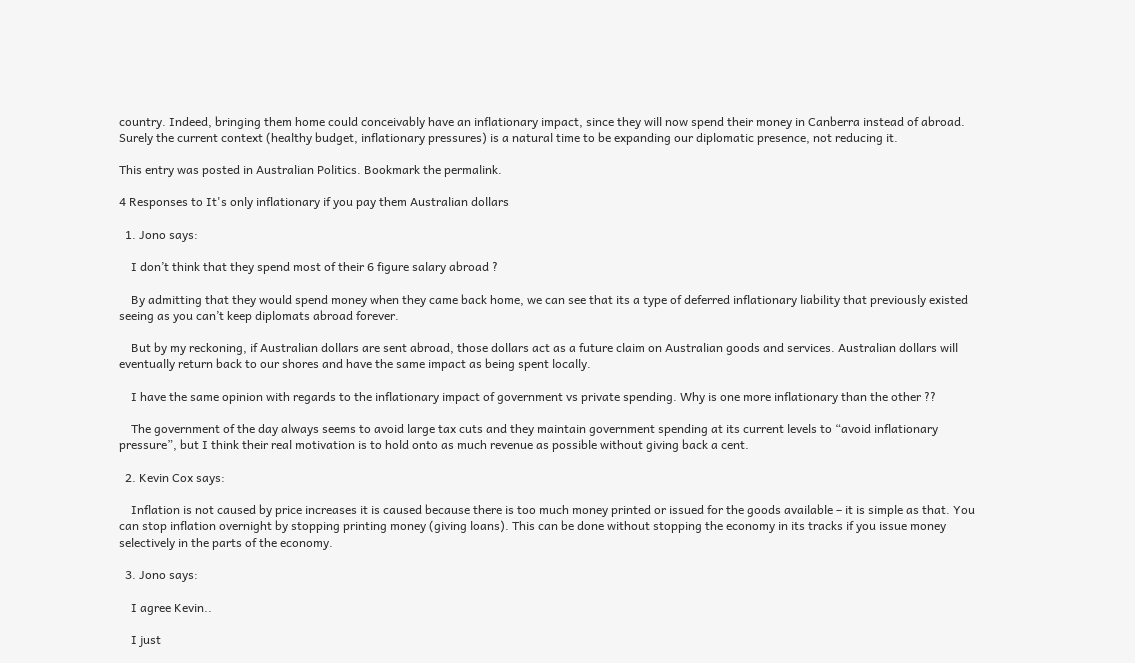country. Indeed, bringing them home could conceivably have an inflationary impact, since they will now spend their money in Canberra instead of abroad. Surely the current context (healthy budget, inflationary pressures) is a natural time to be expanding our diplomatic presence, not reducing it.

This entry was posted in Australian Politics. Bookmark the permalink.

4 Responses to It's only inflationary if you pay them Australian dollars

  1. Jono says:

    I don’t think that they spend most of their 6 figure salary abroad ?

    By admitting that they would spend money when they came back home, we can see that its a type of deferred inflationary liability that previously existed seeing as you can’t keep diplomats abroad forever.

    But by my reckoning, if Australian dollars are sent abroad, those dollars act as a future claim on Australian goods and services. Australian dollars will eventually return back to our shores and have the same impact as being spent locally.

    I have the same opinion with regards to the inflationary impact of government vs private spending. Why is one more inflationary than the other ??

    The government of the day always seems to avoid large tax cuts and they maintain government spending at its current levels to “avoid inflationary pressure”, but I think their real motivation is to hold onto as much revenue as possible without giving back a cent.

  2. Kevin Cox says:

    Inflation is not caused by price increases it is caused because there is too much money printed or issued for the goods available – it is simple as that. You can stop inflation overnight by stopping printing money (giving loans). This can be done without stopping the economy in its tracks if you issue money selectively in the parts of the economy.

  3. Jono says:

    I agree Kevin..

    I just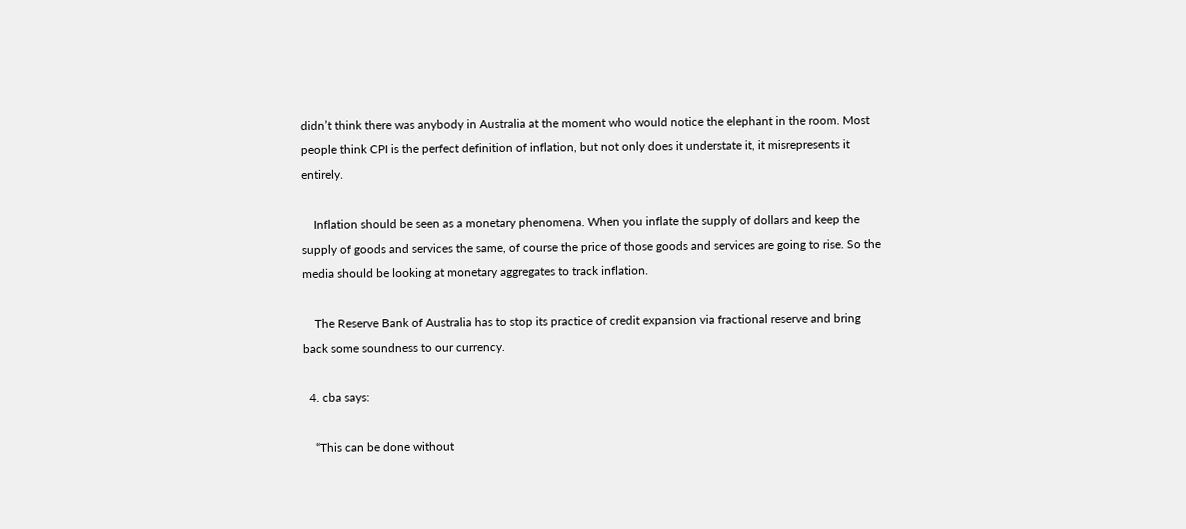didn’t think there was anybody in Australia at the moment who would notice the elephant in the room. Most people think CPI is the perfect definition of inflation, but not only does it understate it, it misrepresents it entirely.

    Inflation should be seen as a monetary phenomena. When you inflate the supply of dollars and keep the supply of goods and services the same, of course the price of those goods and services are going to rise. So the media should be looking at monetary aggregates to track inflation.

    The Reserve Bank of Australia has to stop its practice of credit expansion via fractional reserve and bring back some soundness to our currency.

  4. cba says:

    “This can be done without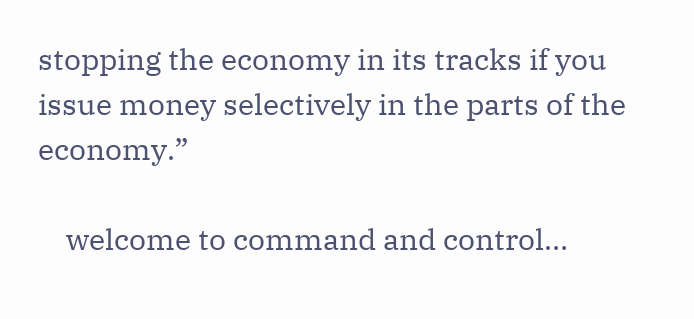stopping the economy in its tracks if you issue money selectively in the parts of the economy.”

    welcome to command and control…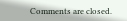Comments are closed.